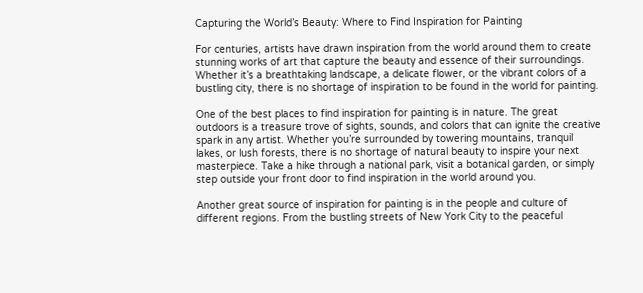Capturing the World’s Beauty: Where to Find Inspiration for Painting

For centuries, artists have drawn inspiration from the world around them to create stunning works of art that capture the beauty and essence of their surroundings. Whether it’s a breathtaking landscape, a delicate flower, or the vibrant colors of a bustling city, there is no shortage of inspiration to be found in the world for painting.

One of the best places to find inspiration for painting is in nature. The great outdoors is a treasure trove of sights, sounds, and colors that can ignite the creative spark in any artist. Whether you’re surrounded by towering mountains, tranquil lakes, or lush forests, there is no shortage of natural beauty to inspire your next masterpiece. Take a hike through a national park, visit a botanical garden, or simply step outside your front door to find inspiration in the world around you.

Another great source of inspiration for painting is in the people and culture of different regions. From the bustling streets of New York City to the peaceful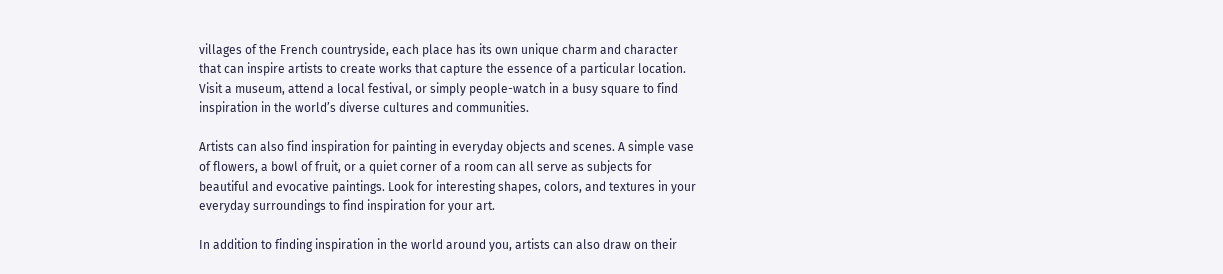villages of the French countryside, each place has its own unique charm and character that can inspire artists to create works that capture the essence of a particular location. Visit a museum, attend a local festival, or simply people-watch in a busy square to find inspiration in the world’s diverse cultures and communities.

Artists can also find inspiration for painting in everyday objects and scenes. A simple vase of flowers, a bowl of fruit, or a quiet corner of a room can all serve as subjects for beautiful and evocative paintings. Look for interesting shapes, colors, and textures in your everyday surroundings to find inspiration for your art.

In addition to finding inspiration in the world around you, artists can also draw on their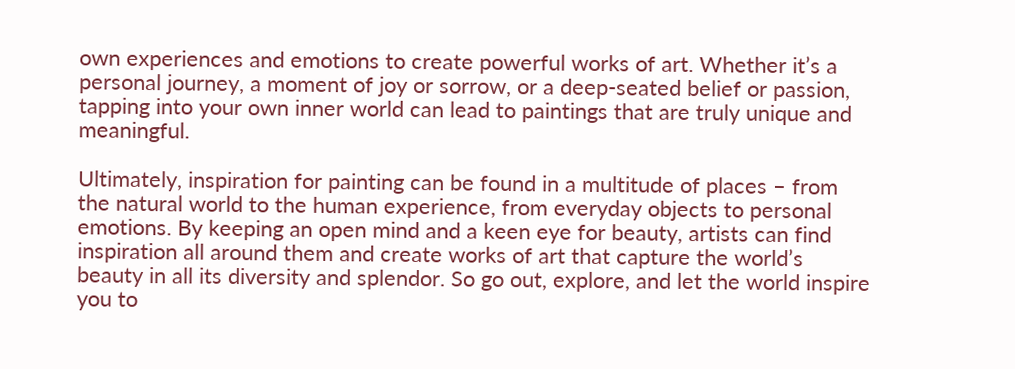own experiences and emotions to create powerful works of art. Whether it’s a personal journey, a moment of joy or sorrow, or a deep-seated belief or passion, tapping into your own inner world can lead to paintings that are truly unique and meaningful.

Ultimately, inspiration for painting can be found in a multitude of places – from the natural world to the human experience, from everyday objects to personal emotions. By keeping an open mind and a keen eye for beauty, artists can find inspiration all around them and create works of art that capture the world’s beauty in all its diversity and splendor. So go out, explore, and let the world inspire you to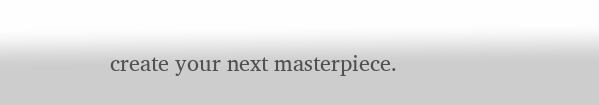create your next masterpiece.